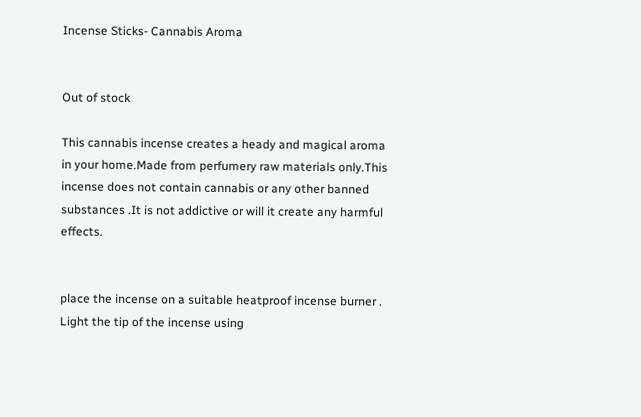Incense Sticks- Cannabis Aroma


Out of stock

This cannabis incense creates a heady and magical aroma in your home.Made from perfumery raw materials only.This incense does not contain cannabis or any other banned substances .It is not addictive or will it create any harmful effects.


place the incense on a suitable heatproof incense burner . Light the tip of the incense using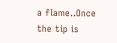a flame..Once the tip is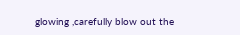glowing ,carefully blow out the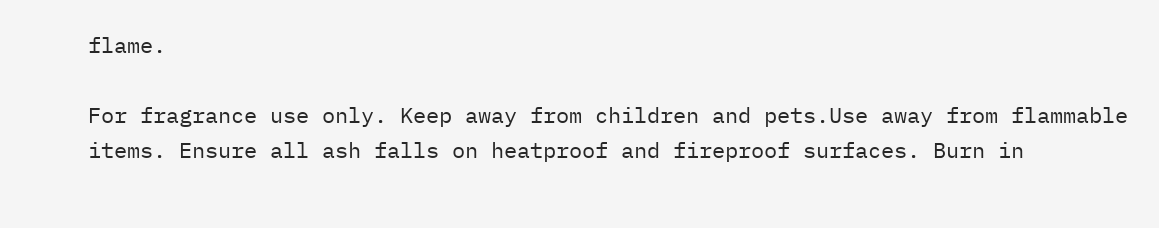flame.

For fragrance use only. Keep away from children and pets.Use away from flammable items. Ensure all ash falls on heatproof and fireproof surfaces. Burn in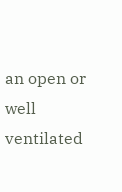an open or well ventilated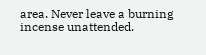area. Never leave a burning incense unattended.